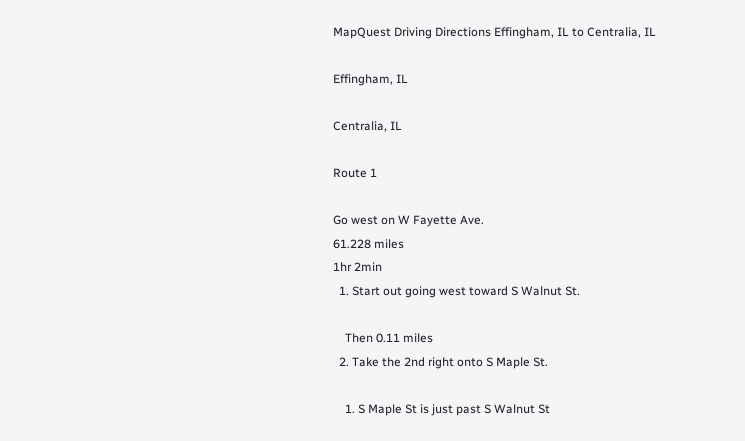MapQuest Driving Directions Effingham, IL to Centralia, IL

Effingham, IL

Centralia, IL

Route 1

Go west on W Fayette Ave.
61.228 miles
1hr 2min
  1. Start out going west toward S Walnut St.

    Then 0.11 miles
  2. Take the 2nd right onto S Maple St.

    1. S Maple St is just past S Walnut St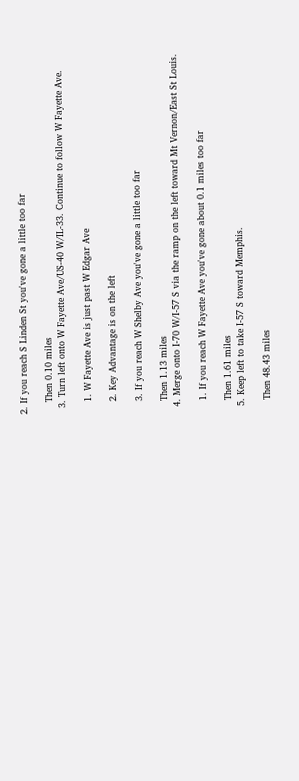2. If you reach S Linden St you've gone a little too far

    Then 0.10 miles
  3. Turn left onto W Fayette Ave/US-40 W/IL-33. Continue to follow W Fayette Ave.

    1. W Fayette Ave is just past W Edgar Ave

    2. Key Advantage is on the left

    3. If you reach W Shelby Ave you've gone a little too far

    Then 1.13 miles
  4. Merge onto I-70 W/I-57 S via the ramp on the left toward Mt Vernon/East St Louis.

    1. If you reach W Fayette Ave you've gone about 0.1 miles too far

    Then 1.61 miles
  5. Keep left to take I-57 S toward Memphis.

    Then 48.43 miles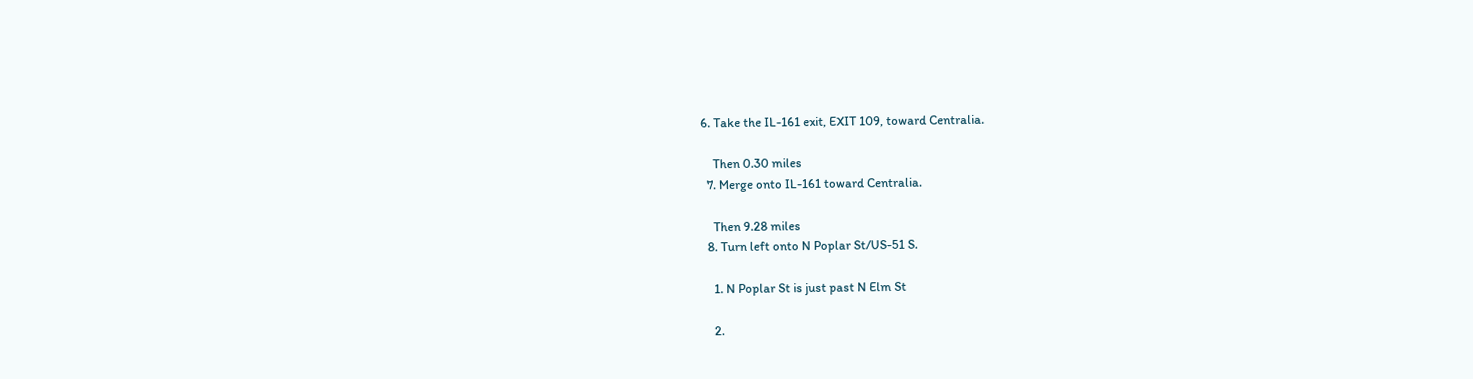6. Take the IL-161 exit, EXIT 109, toward Centralia.

    Then 0.30 miles
  7. Merge onto IL-161 toward Centralia.

    Then 9.28 miles
  8. Turn left onto N Poplar St/US-51 S.

    1. N Poplar St is just past N Elm St

    2.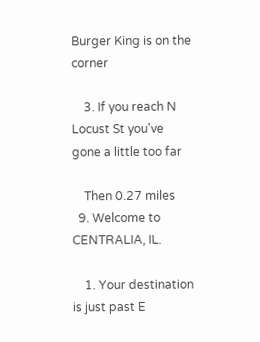Burger King is on the corner

    3. If you reach N Locust St you've gone a little too far

    Then 0.27 miles
  9. Welcome to CENTRALIA, IL.

    1. Your destination is just past E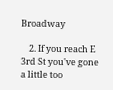Broadway

    2. If you reach E 3rd St you've gone a little too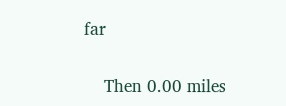far

    Then 0.00 miles